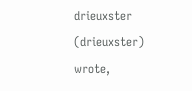drieuxster (drieuxster) wrote,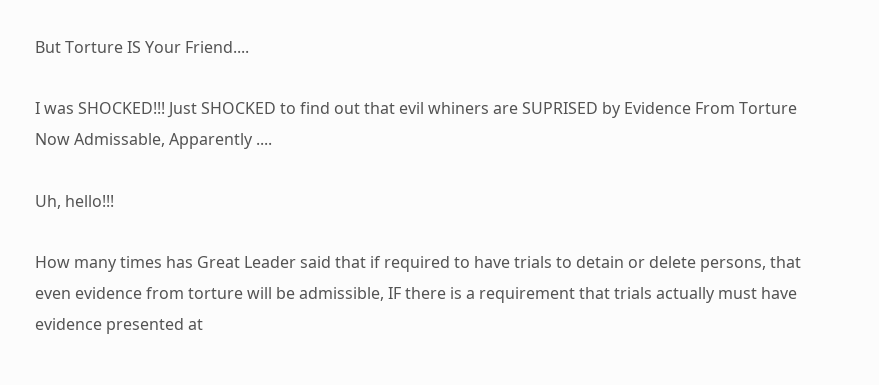But Torture IS Your Friend....

I was SHOCKED!!! Just SHOCKED to find out that evil whiners are SUPRISED by Evidence From Torture Now Admissable, Apparently ....

Uh, hello!!!

How many times has Great Leader said that if required to have trials to detain or delete persons, that even evidence from torture will be admissible, IF there is a requirement that trials actually must have evidence presented at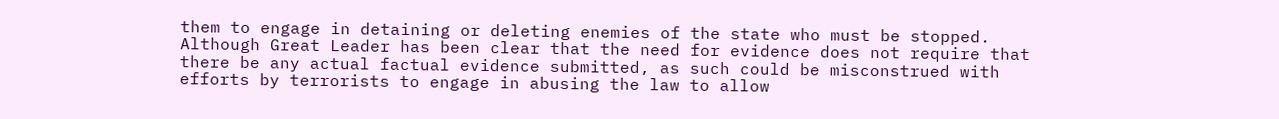them to engage in detaining or deleting enemies of the state who must be stopped. Although Great Leader has been clear that the need for evidence does not require that there be any actual factual evidence submitted, as such could be misconstrued with efforts by terrorists to engage in abusing the law to allow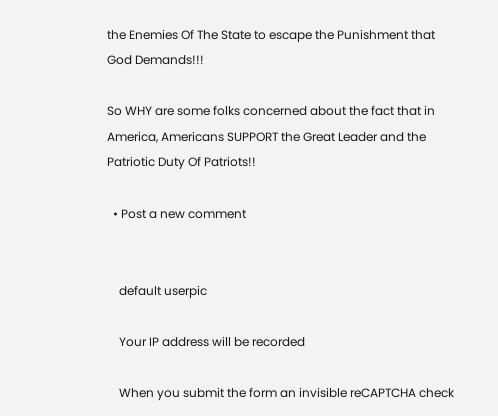the Enemies Of The State to escape the Punishment that God Demands!!!

So WHY are some folks concerned about the fact that in America, Americans SUPPORT the Great Leader and the Patriotic Duty Of Patriots!!

  • Post a new comment


    default userpic

    Your IP address will be recorded

    When you submit the form an invisible reCAPTCHA check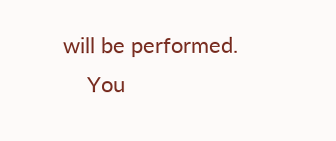will be performed.
    You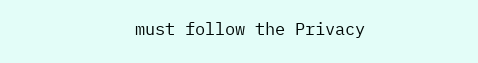must follow the Privacy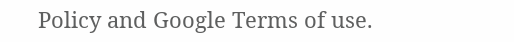Policy and Google Terms of use.